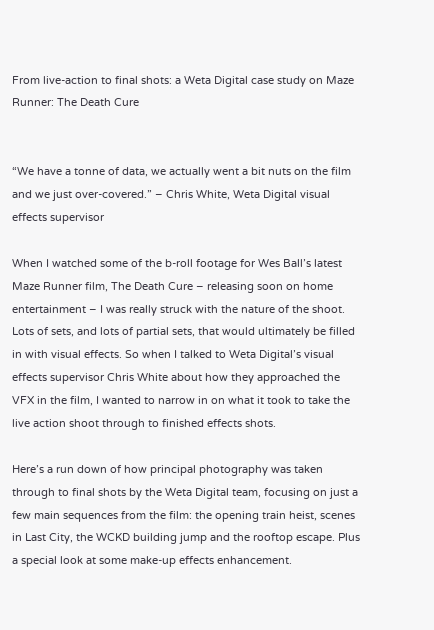From live-action to final shots: a Weta Digital case study on Maze Runner: The Death Cure


“We have a tonne of data, we actually went a bit nuts on the film and we just over-covered.” – Chris White, Weta Digital visual effects supervisor

When I watched some of the b-roll footage for Wes Ball’s latest Maze Runner film, The Death Cure – releasing soon on home entertainment – I was really struck with the nature of the shoot. Lots of sets, and lots of partial sets, that would ultimately be filled in with visual effects. So when I talked to Weta Digital’s visual effects supervisor Chris White about how they approached the VFX in the film, I wanted to narrow in on what it took to take the live action shoot through to finished effects shots.

Here’s a run down of how principal photography was taken through to final shots by the Weta Digital team, focusing on just a few main sequences from the film: the opening train heist, scenes in Last City, the WCKD building jump and the rooftop escape. Plus a special look at some make-up effects enhancement.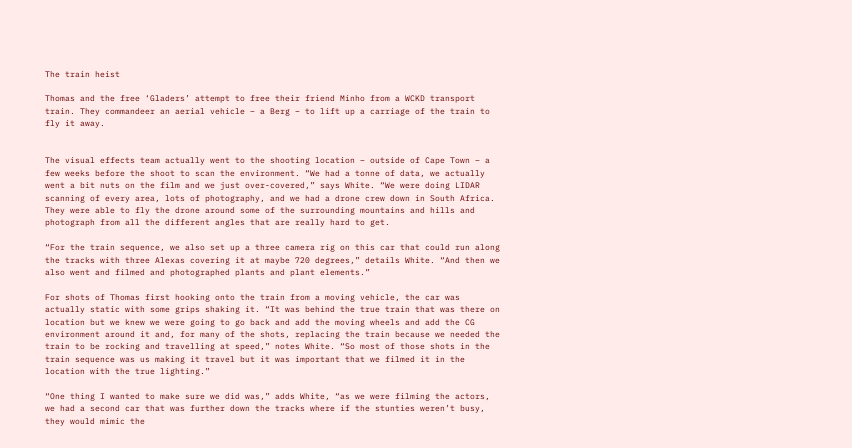The train heist

Thomas and the free ‘Gladers’ attempt to free their friend Minho from a WCKD transport train. They commandeer an aerial vehicle – a Berg – to lift up a carriage of the train to fly it away.


The visual effects team actually went to the shooting location – outside of Cape Town – a few weeks before the shoot to scan the environment. “We had a tonne of data, we actually went a bit nuts on the film and we just over-covered,” says White. “We were doing LIDAR scanning of every area, lots of photography, and we had a drone crew down in South Africa. They were able to fly the drone around some of the surrounding mountains and hills and photograph from all the different angles that are really hard to get.

“For the train sequence, we also set up a three camera rig on this car that could run along the tracks with three Alexas covering it at maybe 720 degrees,” details White. “And then we also went and filmed and photographed plants and plant elements.”

For shots of Thomas first hooking onto the train from a moving vehicle, the car was actually static with some grips shaking it. “It was behind the true train that was there on location but we knew we were going to go back and add the moving wheels and add the CG environment around it and, for many of the shots, replacing the train because we needed the train to be rocking and travelling at speed,” notes White. “So most of those shots in the train sequence was us making it travel but it was important that we filmed it in the location with the true lighting.”

“One thing I wanted to make sure we did was,” adds White, “as we were filming the actors, we had a second car that was further down the tracks where if the stunties weren’t busy, they would mimic the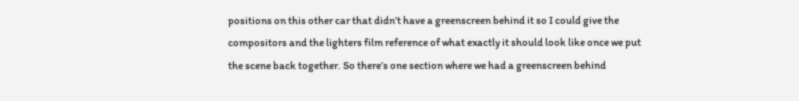positions on this other car that didn’t have a greenscreen behind it so I could give the compositors and the lighters film reference of what exactly it should look like once we put the scene back together. So there’s one section where we had a greenscreen behind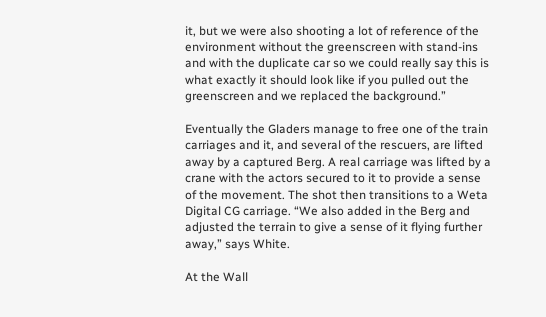it, but we were also shooting a lot of reference of the environment without the greenscreen with stand-ins and with the duplicate car so we could really say this is what exactly it should look like if you pulled out the greenscreen and we replaced the background.”

Eventually the Gladers manage to free one of the train carriages and it, and several of the rescuers, are lifted away by a captured Berg. A real carriage was lifted by a crane with the actors secured to it to provide a sense of the movement. The shot then transitions to a Weta Digital CG carriage. “We also added in the Berg and adjusted the terrain to give a sense of it flying further away,” says White.

At the Wall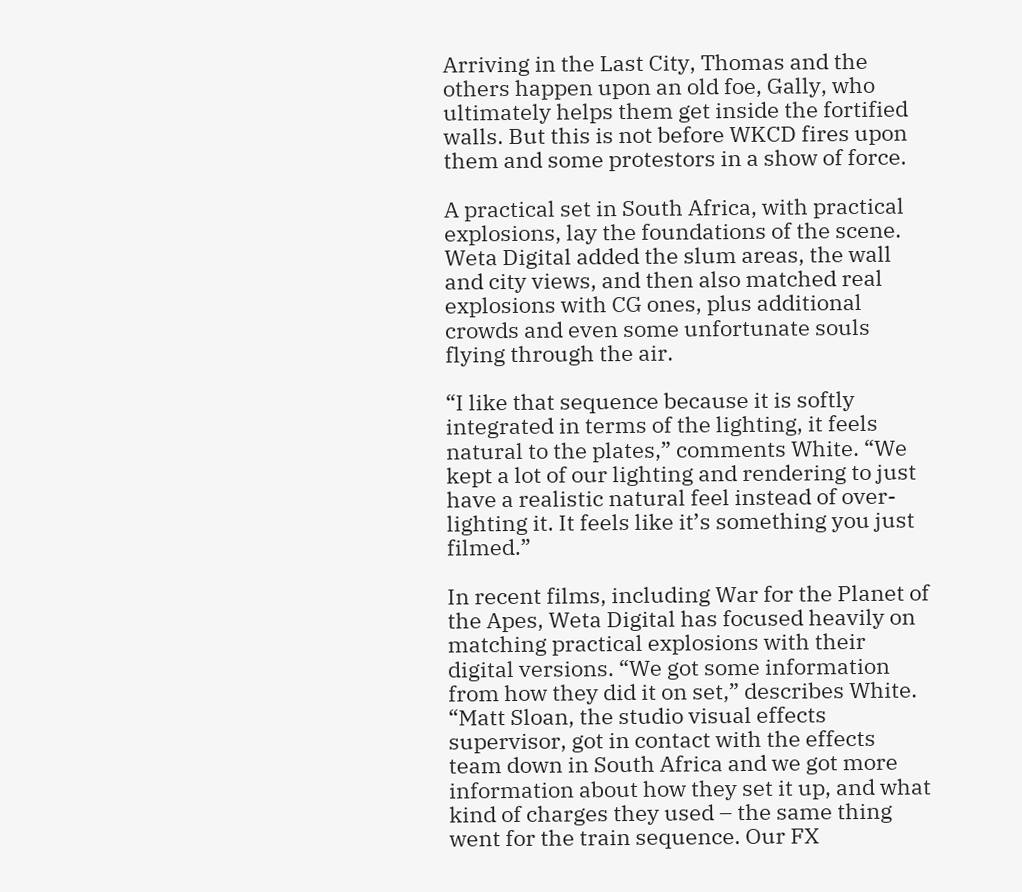Arriving in the Last City, Thomas and the others happen upon an old foe, Gally, who ultimately helps them get inside the fortified walls. But this is not before WKCD fires upon them and some protestors in a show of force.

A practical set in South Africa, with practical explosions, lay the foundations of the scene. Weta Digital added the slum areas, the wall and city views, and then also matched real explosions with CG ones, plus additional crowds and even some unfortunate souls flying through the air.

“I like that sequence because it is softly integrated in terms of the lighting, it feels natural to the plates,” comments White. “We kept a lot of our lighting and rendering to just have a realistic natural feel instead of over-lighting it. It feels like it’s something you just filmed.”

In recent films, including War for the Planet of the Apes, Weta Digital has focused heavily on matching practical explosions with their digital versions. “We got some information from how they did it on set,” describes White. “Matt Sloan, the studio visual effects supervisor, got in contact with the effects team down in South Africa and we got more information about how they set it up, and what kind of charges they used – the same thing went for the train sequence. Our FX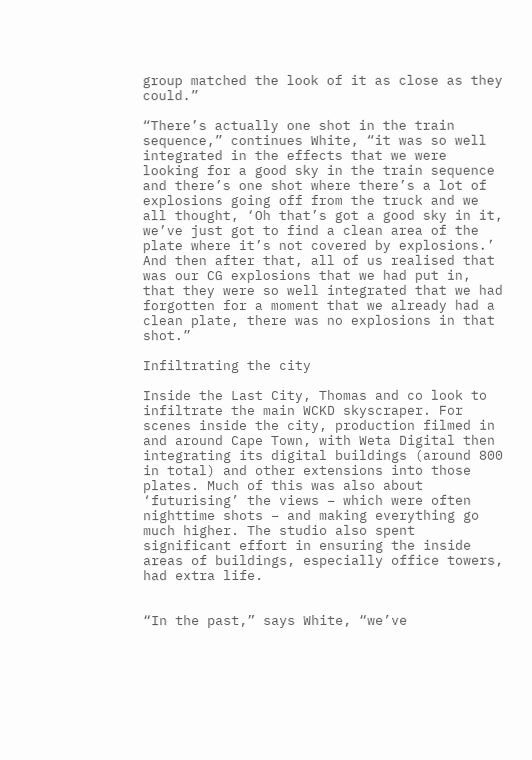group matched the look of it as close as they could.”

“There’s actually one shot in the train sequence,” continues White, “it was so well integrated in the effects that we were looking for a good sky in the train sequence and there’s one shot where there’s a lot of explosions going off from the truck and we all thought, ‘Oh that’s got a good sky in it, we’ve just got to find a clean area of the plate where it’s not covered by explosions.’ And then after that, all of us realised that was our CG explosions that we had put in, that they were so well integrated that we had forgotten for a moment that we already had a clean plate, there was no explosions in that shot.”

Infiltrating the city

Inside the Last City, Thomas and co look to infiltrate the main WCKD skyscraper. For scenes inside the city, production filmed in and around Cape Town, with Weta Digital then integrating its digital buildings (around 800 in total) and other extensions into those plates. Much of this was also about ‘futurising’ the views – which were often nighttime shots – and making everything go much higher. The studio also spent significant effort in ensuring the inside areas of buildings, especially office towers, had extra life.


“In the past,” says White, “we’ve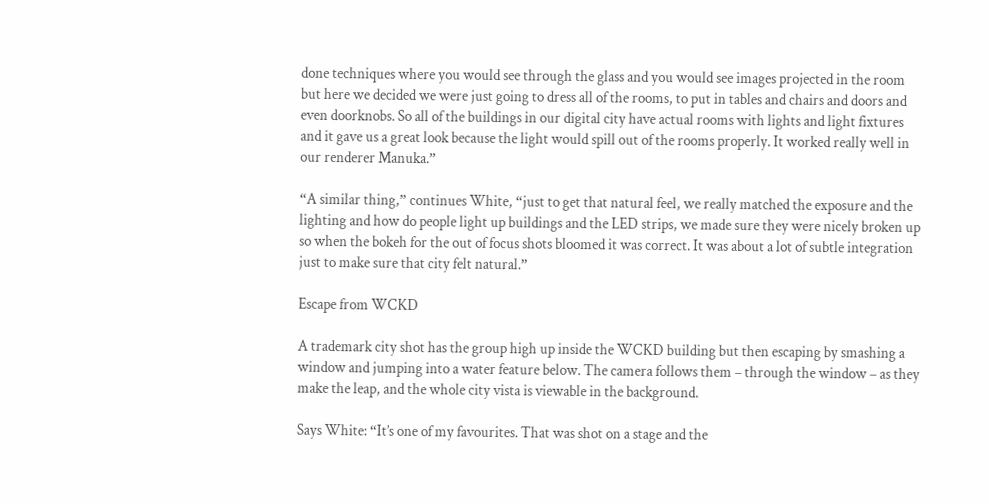done techniques where you would see through the glass and you would see images projected in the room but here we decided we were just going to dress all of the rooms, to put in tables and chairs and doors and even doorknobs. So all of the buildings in our digital city have actual rooms with lights and light fixtures and it gave us a great look because the light would spill out of the rooms properly. It worked really well in our renderer Manuka.”

“A similar thing,” continues White, “just to get that natural feel, we really matched the exposure and the lighting and how do people light up buildings and the LED strips, we made sure they were nicely broken up so when the bokeh for the out of focus shots bloomed it was correct. It was about a lot of subtle integration just to make sure that city felt natural.”

Escape from WCKD

A trademark city shot has the group high up inside the WCKD building but then escaping by smashing a window and jumping into a water feature below. The camera follows them – through the window – as they make the leap, and the whole city vista is viewable in the background.

Says White: “It’s one of my favourites. That was shot on a stage and the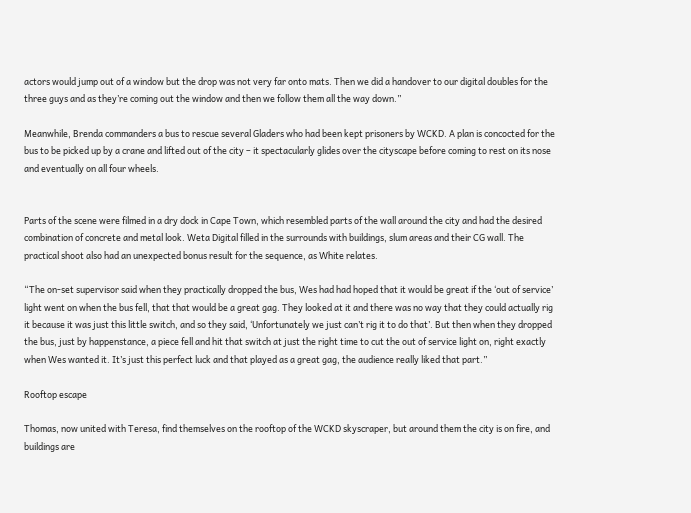actors would jump out of a window but the drop was not very far onto mats. Then we did a handover to our digital doubles for the three guys and as they’re coming out the window and then we follow them all the way down.”

Meanwhile, Brenda commanders a bus to rescue several Gladers who had been kept prisoners by WCKD. A plan is concocted for the bus to be picked up by a crane and lifted out of the city – it spectacularly glides over the cityscape before coming to rest on its nose and eventually on all four wheels.


Parts of the scene were filmed in a dry dock in Cape Town, which resembled parts of the wall around the city and had the desired combination of concrete and metal look. Weta Digital filled in the surrounds with buildings, slum areas and their CG wall. The practical shoot also had an unexpected bonus result for the sequence, as White relates.

“The on-set supervisor said when they practically dropped the bus, Wes had had hoped that it would be great if the ‘out of service’ light went on when the bus fell, that that would be a great gag. They looked at it and there was no way that they could actually rig it because it was just this little switch, and so they said, ‘Unfortunately we just can’t rig it to do that’. But then when they dropped the bus, just by happenstance, a piece fell and hit that switch at just the right time to cut the out of service light on, right exactly when Wes wanted it. It’s just this perfect luck and that played as a great gag, the audience really liked that part.”

Rooftop escape

Thomas, now united with Teresa, find themselves on the rooftop of the WCKD skyscraper, but around them the city is on fire, and buildings are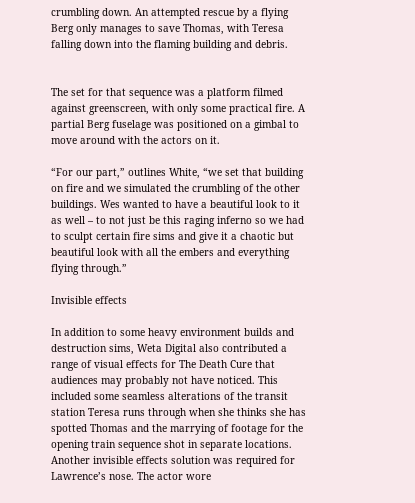crumbling down. An attempted rescue by a flying Berg only manages to save Thomas, with Teresa falling down into the flaming building and debris.


The set for that sequence was a platform filmed against greenscreen, with only some practical fire. A partial Berg fuselage was positioned on a gimbal to move around with the actors on it.

“For our part,” outlines White, “we set that building on fire and we simulated the crumbling of the other buildings. Wes wanted to have a beautiful look to it as well – to not just be this raging inferno so we had to sculpt certain fire sims and give it a chaotic but beautiful look with all the embers and everything flying through.”

Invisible effects

In addition to some heavy environment builds and destruction sims, Weta Digital also contributed a range of visual effects for The Death Cure that audiences may probably not have noticed. This included some seamless alterations of the transit station Teresa runs through when she thinks she has spotted Thomas and the marrying of footage for the opening train sequence shot in separate locations. Another invisible effects solution was required for Lawrence’s nose. The actor wore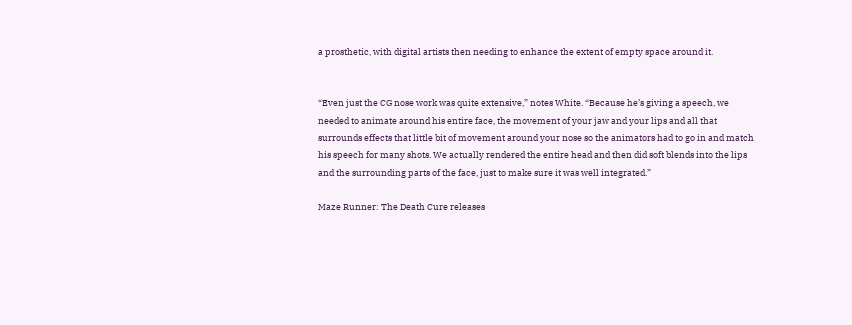a prosthetic, with digital artists then needing to enhance the extent of empty space around it.


“Even just the CG nose work was quite extensive,” notes White. “Because he’s giving a speech, we needed to animate around his entire face, the movement of your jaw and your lips and all that surrounds effects that little bit of movement around your nose so the animators had to go in and match his speech for many shots. We actually rendered the entire head and then did soft blends into the lips and the surrounding parts of the face, just to make sure it was well integrated.”

Maze Runner: The Death Cure releases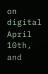on digital April 10th, and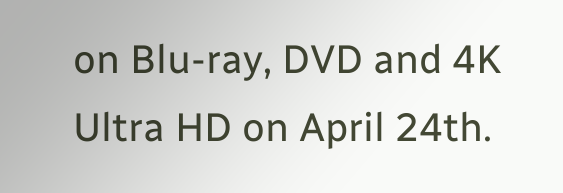on Blu-ray, DVD and 4K Ultra HD on April 24th.